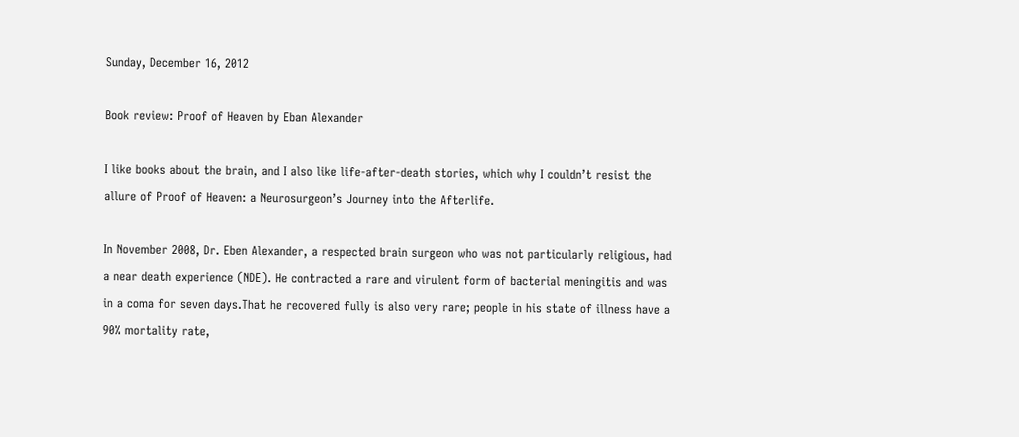Sunday, December 16, 2012

Book review: Proof of Heaven by Eban Alexander

I like books about the brain, and I also like life-after-death stories, which why I couldn’t resist the allure of Proof of Heaven: a Neurosurgeon’s Journey into the Afterlife.

In November 2008, Dr. Eben Alexander, a respected brain surgeon who was not particularly religious, had a near death experience (NDE). He contracted a rare and virulent form of bacterial meningitis and was in a coma for seven days.That he recovered fully is also very rare; people in his state of illness have a 90% mortality rate,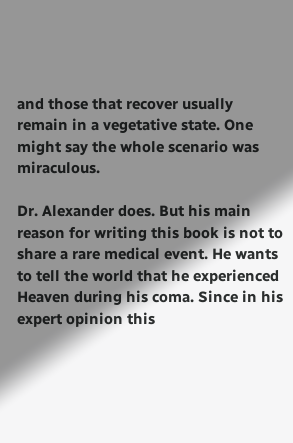and those that recover usually remain in a vegetative state. One might say the whole scenario was miraculous.

Dr. Alexander does. But his main reason for writing this book is not to share a rare medical event. He wants to tell the world that he experienced Heaven during his coma. Since in his expert opinion this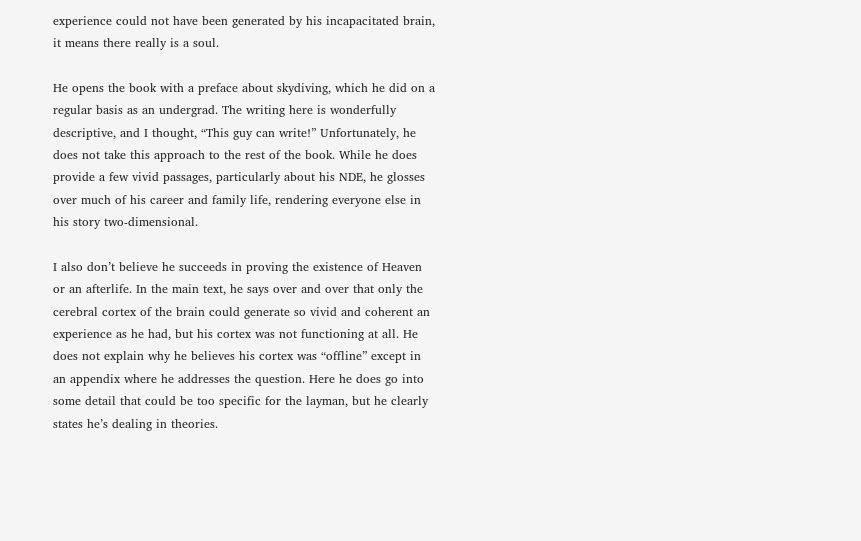experience could not have been generated by his incapacitated brain, it means there really is a soul.

He opens the book with a preface about skydiving, which he did on a regular basis as an undergrad. The writing here is wonderfully descriptive, and I thought, “This guy can write!” Unfortunately, he does not take this approach to the rest of the book. While he does provide a few vivid passages, particularly about his NDE, he glosses over much of his career and family life, rendering everyone else in his story two-dimensional.

I also don’t believe he succeeds in proving the existence of Heaven or an afterlife. In the main text, he says over and over that only the cerebral cortex of the brain could generate so vivid and coherent an experience as he had, but his cortex was not functioning at all. He does not explain why he believes his cortex was “offline” except in an appendix where he addresses the question. Here he does go into some detail that could be too specific for the layman, but he clearly states he’s dealing in theories.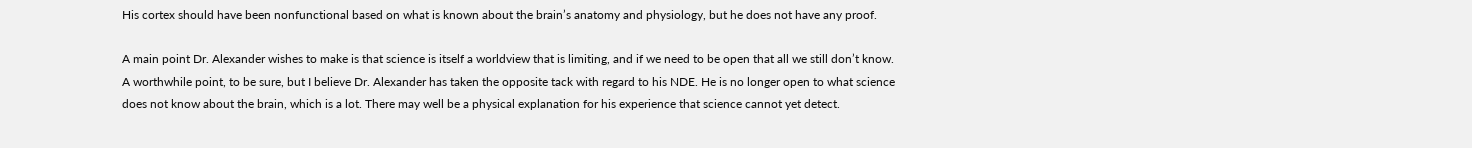His cortex should have been nonfunctional based on what is known about the brain’s anatomy and physiology, but he does not have any proof.

A main point Dr. Alexander wishes to make is that science is itself a worldview that is limiting, and if we need to be open that all we still don’t know. A worthwhile point, to be sure, but I believe Dr. Alexander has taken the opposite tack with regard to his NDE. He is no longer open to what science does not know about the brain, which is a lot. There may well be a physical explanation for his experience that science cannot yet detect.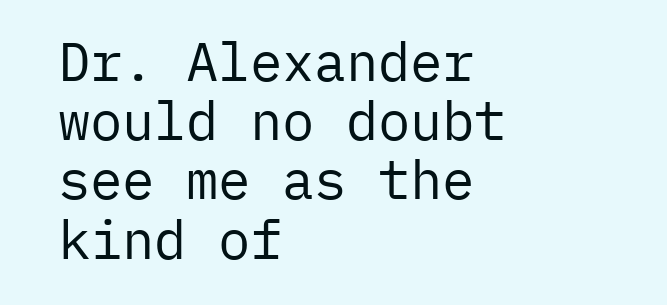Dr. Alexander would no doubt see me as the kind of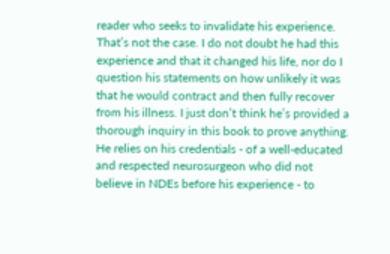reader who seeks to invalidate his experience. That’s not the case. I do not doubt he had this experience and that it changed his life, nor do I question his statements on how unlikely it was that he would contract and then fully recover from his illness. I just don’t think he’s provided a thorough inquiry in this book to prove anything. He relies on his credentials - of a well-educated and respected neurosurgeon who did not believe in NDEs before his experience - to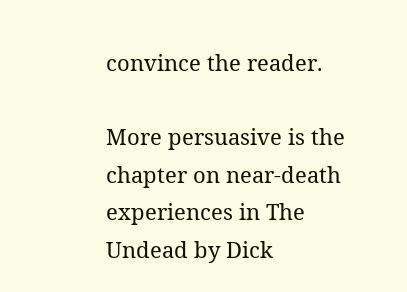convince the reader.

More persuasive is the chapter on near-death experiences in The Undead by Dick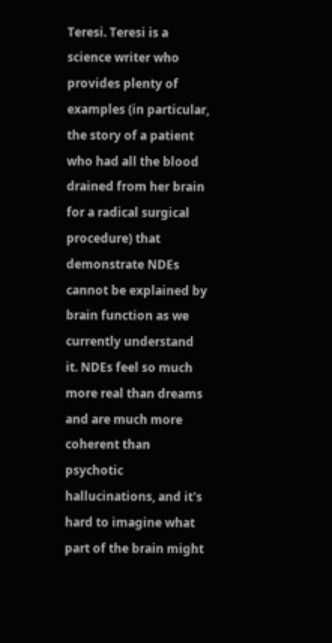Teresi. Teresi is a science writer who provides plenty of examples (in particular, the story of a patient who had all the blood drained from her brain for a radical surgical procedure) that demonstrate NDEs cannot be explained by brain function as we currently understand it. NDEs feel so much more real than dreams and are much more coherent than psychotic hallucinations, and it's hard to imagine what part of the brain might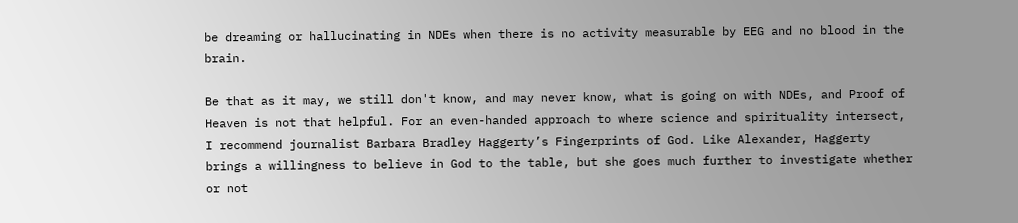be dreaming or hallucinating in NDEs when there is no activity measurable by EEG and no blood in the brain.

Be that as it may, we still don't know, and may never know, what is going on with NDEs, and Proof of Heaven is not that helpful. For an even-handed approach to where science and spirituality intersect, I recommend journalist Barbara Bradley Haggerty’s Fingerprints of God. Like Alexander, Haggerty brings a willingness to believe in God to the table, but she goes much further to investigate whether or not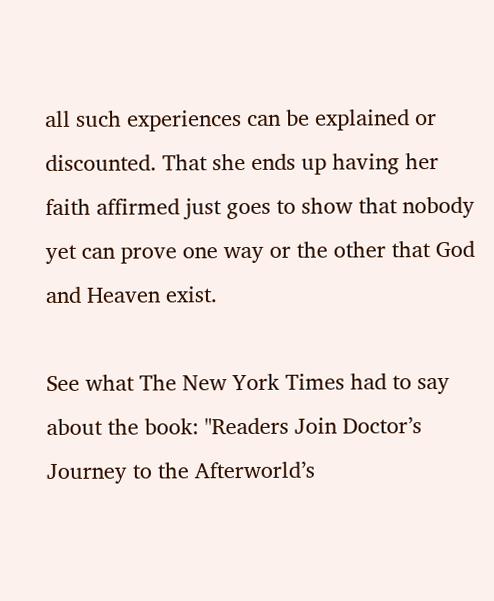all such experiences can be explained or discounted. That she ends up having her faith affirmed just goes to show that nobody yet can prove one way or the other that God and Heaven exist.

See what The New York Times had to say about the book: "Readers Join Doctor’s Journey to the Afterworld’s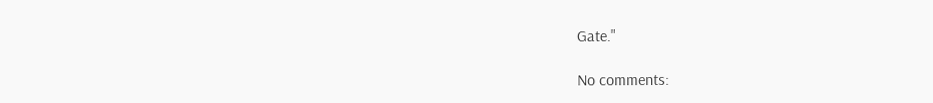Gate."

No comments: